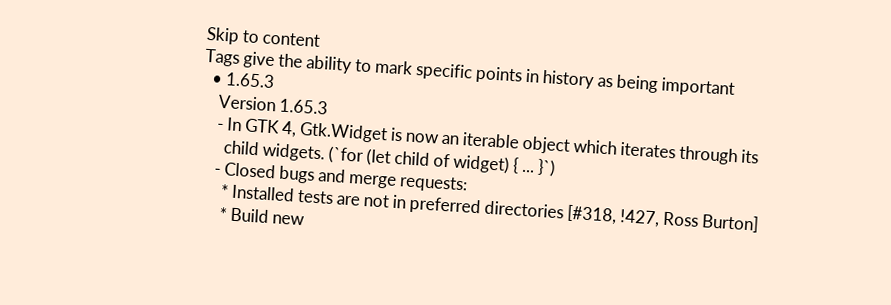Skip to content
Tags give the ability to mark specific points in history as being important
  • 1.65.3
    Version 1.65.3
    - In GTK 4, Gtk.Widget is now an iterable object which iterates through its
      child widgets. (`for (let child of widget) { ... }`)
    - Closed bugs and merge requests:
      * Installed tests are not in preferred directories [#318, !427, Ross Burton]
      * Build new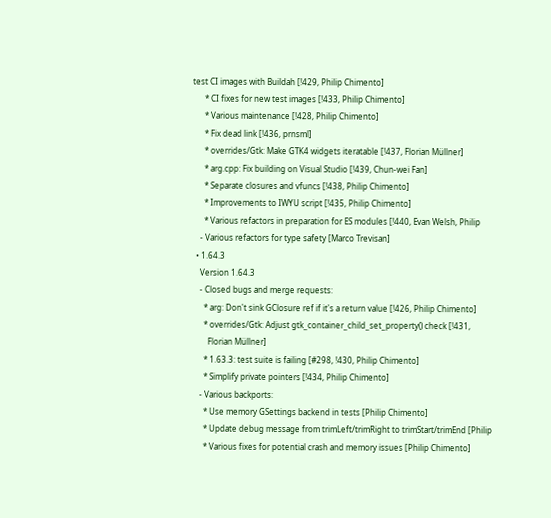test CI images with Buildah [!429, Philip Chimento]
      * CI fixes for new test images [!433, Philip Chimento]
      * Various maintenance [!428, Philip Chimento]
      * Fix dead link [!436, prnsml]
      * overrides/Gtk: Make GTK4 widgets iteratable [!437, Florian Müllner]
      * arg.cpp: Fix building on Visual Studio [!439, Chun-wei Fan]
      * Separate closures and vfuncs [!438, Philip Chimento]
      * Improvements to IWYU script [!435, Philip Chimento]
      * Various refactors in preparation for ES modules [!440, Evan Welsh, Philip
    - Various refactors for type safety [Marco Trevisan]
  • 1.64.3
    Version 1.64.3
    - Closed bugs and merge requests:
      * arg: Don't sink GClosure ref if it's a return value [!426, Philip Chimento]
      * overrides/Gtk: Adjust gtk_container_child_set_property() check [!431,
        Florian Müllner]
      * 1.63.3: test suite is failing [#298, !430, Philip Chimento]
      * Simplify private pointers [!434, Philip Chimento]
    - Various backports:
      * Use memory GSettings backend in tests [Philip Chimento]
      * Update debug message from trimLeft/trimRight to trimStart/trimEnd [Philip
      * Various fixes for potential crash and memory issues [Philip Chimento]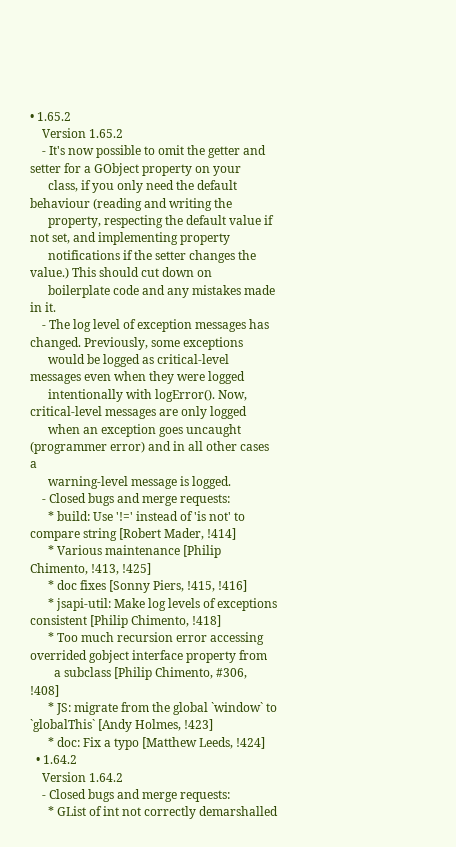• 1.65.2
    Version 1.65.2
    - It's now possible to omit the getter and setter for a GObject property on your
      class, if you only need the default behaviour (reading and writing the
      property, respecting the default value if not set, and implementing property
      notifications if the setter changes the value.) This should cut down on
      boilerplate code and any mistakes made in it.
    - The log level of exception messages has changed. Previously, some exceptions
      would be logged as critical-level messages even when they were logged
      intentionally with logError(). Now, critical-level messages are only logged
      when an exception goes uncaught (programmer error) and in all other cases a
      warning-level message is logged.
    - Closed bugs and merge requests:
      * build: Use '!=' instead of 'is not' to compare string [Robert Mader, !414]
      * Various maintenance [Philip Chimento, !413, !425]
      * doc fixes [Sonny Piers, !415, !416]
      * jsapi-util: Make log levels of exceptions consistent [Philip Chimento, !418]
      * Too much recursion error accessing overrided gobject interface property from
        a subclass [Philip Chimento, #306, !408]
      * JS: migrate from the global `window` to `globalThis` [Andy Holmes, !423]
      * doc: Fix a typo [Matthew Leeds, !424]
  • 1.64.2
    Version 1.64.2
    - Closed bugs and merge requests:
      * GList of int not correctly demarshalled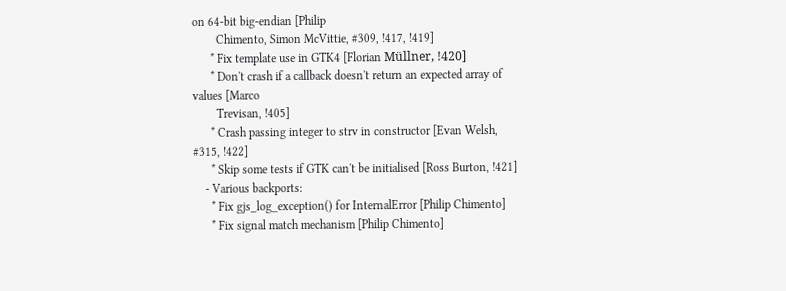on 64-bit big-endian [Philip
        Chimento, Simon McVittie, #309, !417, !419]
      * Fix template use in GTK4 [Florian Müllner, !420]
      * Don't crash if a callback doesn't return an expected array of values [Marco
        Trevisan, !405]
      * Crash passing integer to strv in constructor [Evan Welsh, #315, !422]
      * Skip some tests if GTK can't be initialised [Ross Burton, !421]
    - Various backports:
      * Fix gjs_log_exception() for InternalError [Philip Chimento]
      * Fix signal match mechanism [Philip Chimento]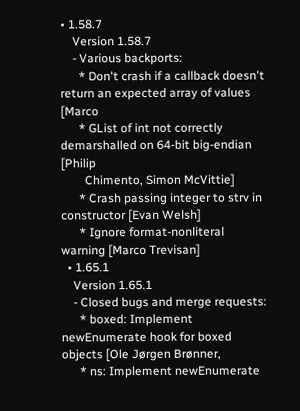• 1.58.7
    Version 1.58.7
    - Various backports:
      * Don't crash if a callback doesn't return an expected array of values [Marco
      * GList of int not correctly demarshalled on 64-bit big-endian [Philip
        Chimento, Simon McVittie]
      * Crash passing integer to strv in constructor [Evan Welsh]
      * Ignore format-nonliteral warning [Marco Trevisan]
  • 1.65.1
    Version 1.65.1
    - Closed bugs and merge requests:
      * boxed: Implement newEnumerate hook for boxed objects [Ole Jørgen Brønner,
      * ns: Implement newEnumerate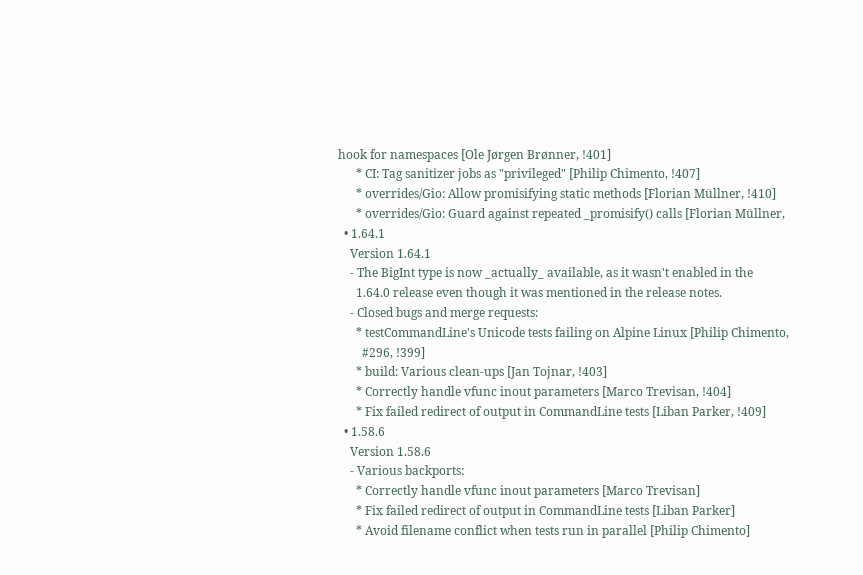hook for namespaces [Ole Jørgen Brønner, !401]
      * CI: Tag sanitizer jobs as "privileged" [Philip Chimento, !407]
      * overrides/Gio: Allow promisifying static methods [Florian Müllner, !410]
      * overrides/Gio: Guard against repeated _promisify() calls [Florian Müllner,
  • 1.64.1
    Version 1.64.1
    - The BigInt type is now _actually_ available, as it wasn't enabled in the
      1.64.0 release even though it was mentioned in the release notes.
    - Closed bugs and merge requests:
      * testCommandLine's Unicode tests failing on Alpine Linux [Philip Chimento,
        #296, !399]
      * build: Various clean-ups [Jan Tojnar, !403]
      * Correctly handle vfunc inout parameters [Marco Trevisan, !404]
      * Fix failed redirect of output in CommandLine tests [Liban Parker, !409]
  • 1.58.6
    Version 1.58.6
    - Various backports:
      * Correctly handle vfunc inout parameters [Marco Trevisan]
      * Fix failed redirect of output in CommandLine tests [Liban Parker]
      * Avoid filename conflict when tests run in parallel [Philip Chimento]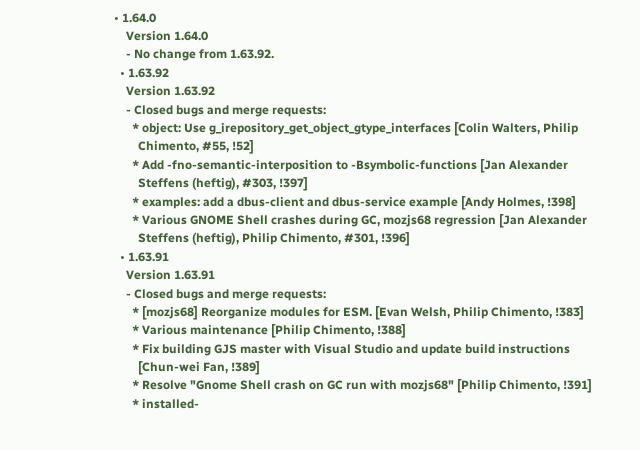• 1.64.0
    Version 1.64.0
    - No change from 1.63.92.
  • 1.63.92
    Version 1.63.92
    - Closed bugs and merge requests:
      * object: Use g_irepository_get_object_gtype_interfaces [Colin Walters, Philip
        Chimento, #55, !52]
      * Add -fno-semantic-interposition to -Bsymbolic-functions [Jan Alexander
        Steffens (heftig), #303, !397]
      * examples: add a dbus-client and dbus-service example [Andy Holmes, !398]
      * Various GNOME Shell crashes during GC, mozjs68 regression [Jan Alexander
        Steffens (heftig), Philip Chimento, #301, !396]
  • 1.63.91
    Version 1.63.91
    - Closed bugs and merge requests:
      * [mozjs68] Reorganize modules for ESM. [Evan Welsh, Philip Chimento, !383]
      * Various maintenance [Philip Chimento, !388]
      * Fix building GJS master with Visual Studio and update build instructions
        [Chun-wei Fan, !389]
      * Resolve "Gnome Shell crash on GC run with mozjs68" [Philip Chimento, !391]
      * installed-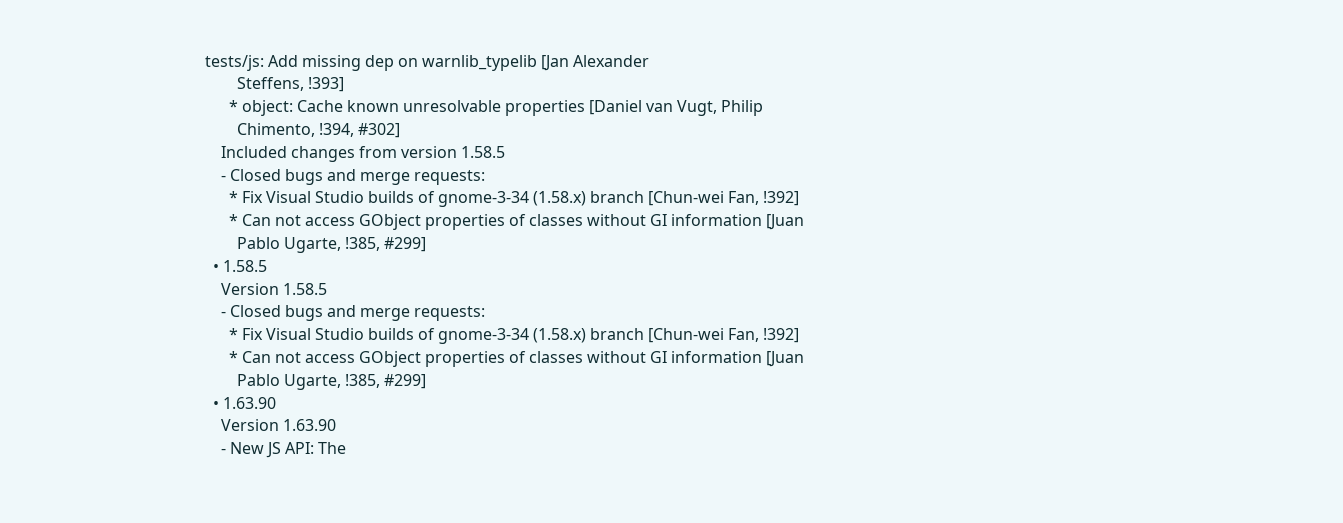tests/js: Add missing dep on warnlib_typelib [Jan Alexander
        Steffens, !393]
      * object: Cache known unresolvable properties [Daniel van Vugt, Philip
        Chimento, !394, #302]
    Included changes from version 1.58.5
    - Closed bugs and merge requests:
      * Fix Visual Studio builds of gnome-3-34 (1.58.x) branch [Chun-wei Fan, !392]
      * Can not access GObject properties of classes without GI information [Juan
        Pablo Ugarte, !385, #299]
  • 1.58.5
    Version 1.58.5
    - Closed bugs and merge requests:
      * Fix Visual Studio builds of gnome-3-34 (1.58.x) branch [Chun-wei Fan, !392]
      * Can not access GObject properties of classes without GI information [Juan
        Pablo Ugarte, !385, #299]
  • 1.63.90
    Version 1.63.90
    - New JS API: The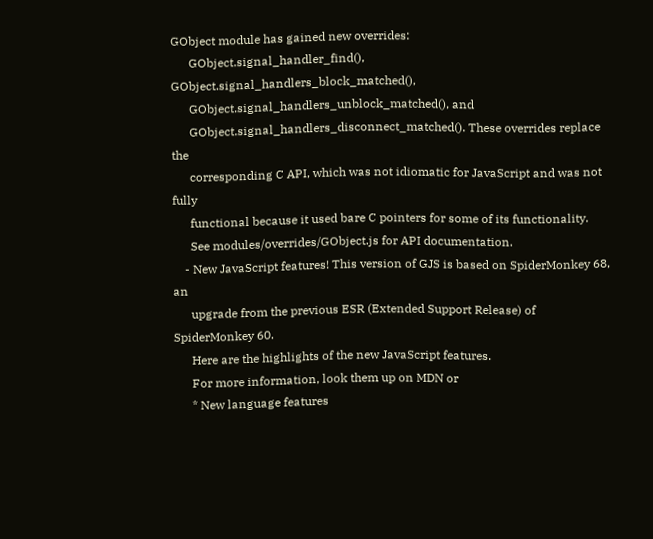GObject module has gained new overrides:
      GObject.signal_handler_find(), GObject.signal_handlers_block_matched(),
      GObject.signal_handlers_unblock_matched(), and
      GObject.signal_handlers_disconnect_matched(). These overrides replace the
      corresponding C API, which was not idiomatic for JavaScript and was not fully
      functional because it used bare C pointers for some of its functionality.
      See modules/overrides/GObject.js for API documentation.
    - New JavaScript features! This version of GJS is based on SpiderMonkey 68, an
      upgrade from the previous ESR (Extended Support Release) of SpiderMonkey 60.
      Here are the highlights of the new JavaScript features.
      For more information, look them up on MDN or
      * New language features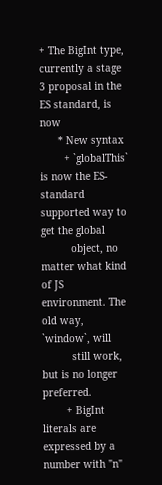+ The BigInt type, currently a stage 3 proposal in the ES standard, is now
      * New syntax
        + `globalThis` is now the ES-standard supported way to get the global
          object, no matter what kind of JS environment. The old way, `window`, will
          still work, but is no longer preferred.
        + BigInt literals are expressed by a number with "n"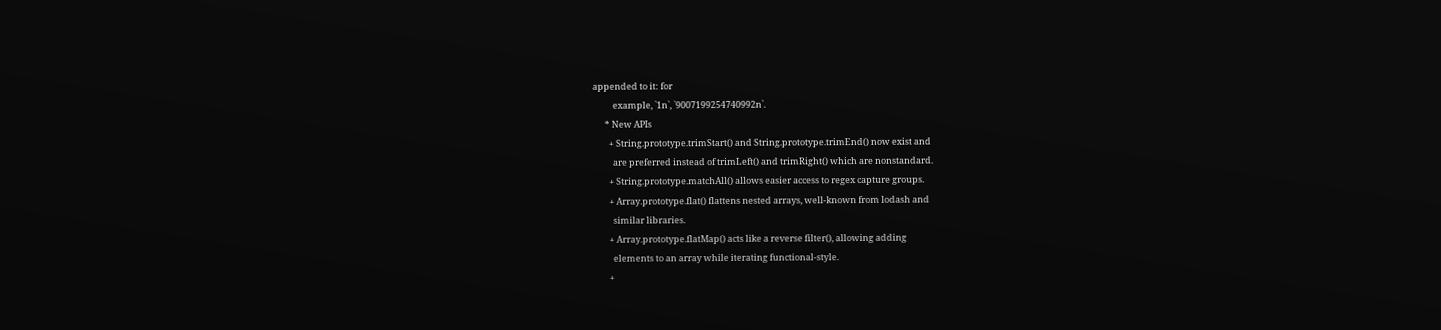appended to it: for
          example, `1n`, `9007199254740992n`.
      * New APIs
        + String.prototype.trimStart() and String.prototype.trimEnd() now exist and
          are preferred instead of trimLeft() and trimRight() which are nonstandard.
        + String.prototype.matchAll() allows easier access to regex capture groups.
        + Array.prototype.flat() flattens nested arrays, well-known from lodash and
          similar libraries.
        + Array.prototype.flatMap() acts like a reverse filter(), allowing adding
          elements to an array while iterating functional-style.
        +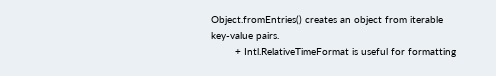Object.fromEntries() creates an object from iterable key-value pairs.
        + Intl.RelativeTimeFormat is useful for formatting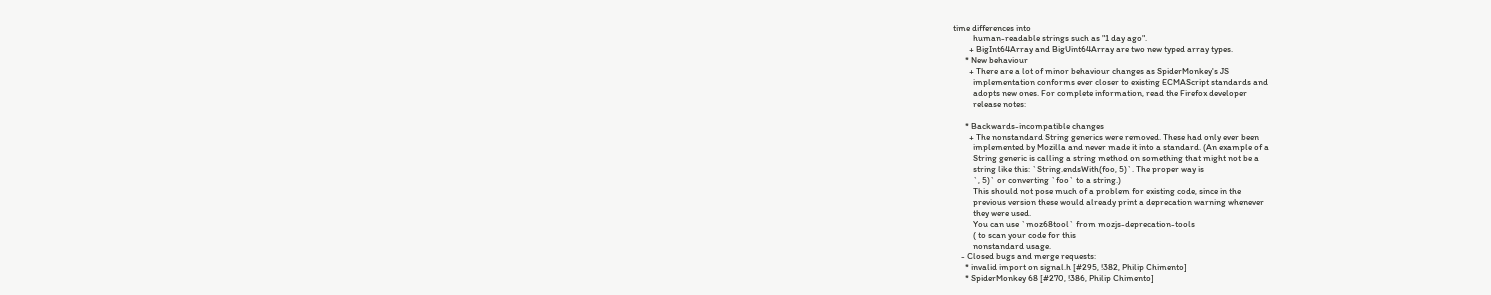time differences into
          human-readable strings such as "1 day ago".
        + BigInt64Array and BigUint64Array are two new typed array types.
      * New behaviour
        + There are a lot of minor behaviour changes as SpiderMonkey's JS
          implementation conforms ever closer to existing ECMAScript standards and
          adopts new ones. For complete information, read the Firefox developer
          release notes:

      * Backwards-incompatible changes
        + The nonstandard String generics were removed. These had only ever been
          implemented by Mozilla and never made it into a standard. (An example of a
          String generic is calling a string method on something that might not be a
          string like this: `String.endsWith(foo, 5)`. The proper way is
          `, 5)` or converting `foo` to a string.)
          This should not pose much of a problem for existing code, since in the
          previous version these would already print a deprecation warning whenever
          they were used.
          You can use `moz68tool` from mozjs-deprecation-tools
          ( to scan your code for this
          nonstandard usage.
    - Closed bugs and merge requests:
      * invalid import on signal.h [#295, !382, Philip Chimento]
      * SpiderMonkey 68 [#270, !386, Philip Chimento]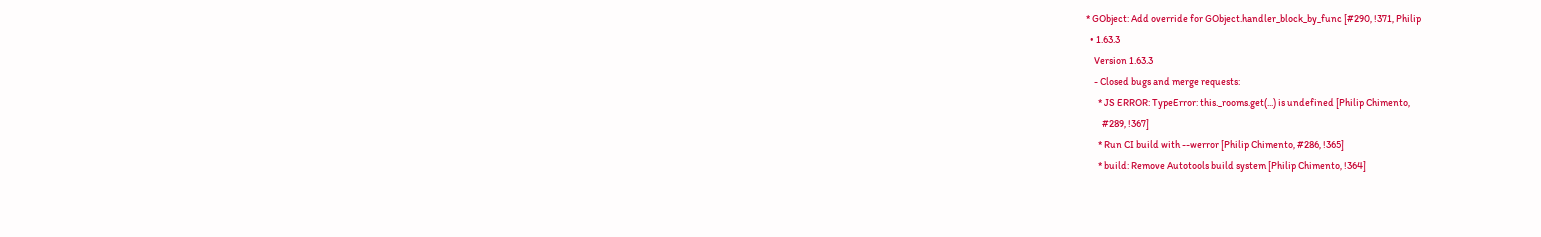* GObject: Add override for GObject.handler_block_by_func [#290, !371, Philip
  • 1.63.3
    Version 1.63.3
    - Closed bugs and merge requests:
      * JS ERROR: TypeError: this._rooms.get(...) is undefined [Philip Chimento,
        #289, !367]
      * Run CI build with --werror [Philip Chimento, #286, !365]
      * build: Remove Autotools build system [Philip Chimento, !364]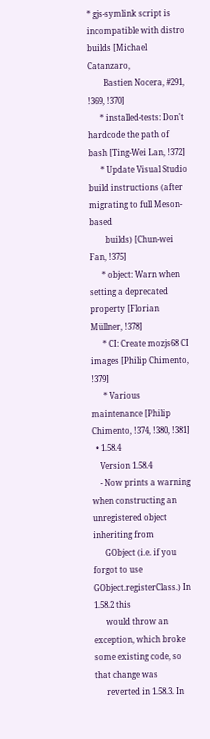* gjs-symlink script is incompatible with distro builds [Michael Catanzaro,
        Bastien Nocera, #291, !369, !370]
      * installed-tests: Don't hardcode the path of bash [Ting-Wei Lan, !372]
      * Update Visual Studio build instructions (after migrating to full Meson-based
        builds) [Chun-wei Fan, !375]
      * object: Warn when setting a deprecated property [Florian Müllner, !378]
      * CI: Create mozjs68 CI images [Philip Chimento, !379]
      * Various maintenance [Philip Chimento, !374, !380, !381]
  • 1.58.4
    Version 1.58.4
    - Now prints a warning when constructing an unregistered object inheriting from
      GObject (i.e. if you forgot to use GObject.registerClass.) In 1.58.2 this
      would throw an exception, which broke some existing code, so that change was
      reverted in 1.58.3. In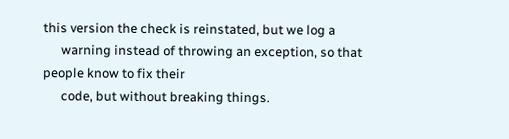this version the check is reinstated, but we log a
      warning instead of throwing an exception, so that people know to fix their
      code, but without breaking things.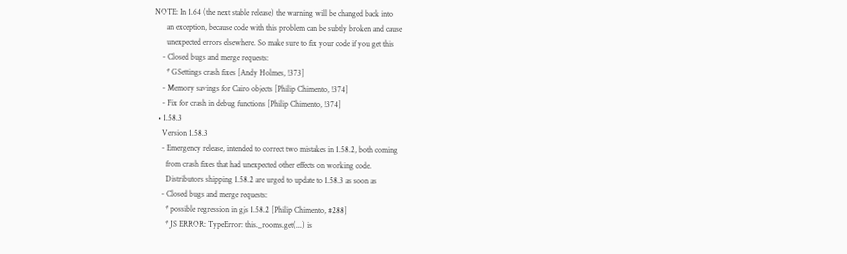NOTE: In 1.64 (the next stable release) the warning will be changed back into
      an exception, because code with this problem can be subtly broken and cause
      unexpected errors elsewhere. So make sure to fix your code if you get this
    - Closed bugs and merge requests:
      * GSettings crash fixes [Andy Holmes, !373]
    - Memory savings for Cairo objects [Philip Chimento, !374]
    - Fix for crash in debug functions [Philip Chimento, !374]
  • 1.58.3
    Version 1.58.3
    - Emergency release, intended to correct two mistakes in 1.58.2, both coming
      from crash fixes that had unexpected other effects on working code.
      Distributors shipping 1.58.2 are urged to update to 1.58.3 as soon as
    - Closed bugs and merge requests:
      * possible regression in gjs 1.58.2 [Philip Chimento, #288]
      * JS ERROR: TypeError: this._rooms.get(...) is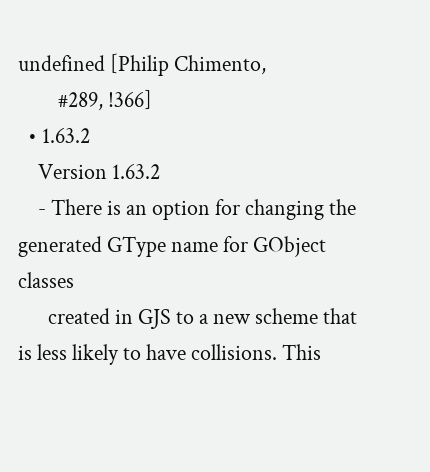undefined [Philip Chimento,
        #289, !366]
  • 1.63.2
    Version 1.63.2
    - There is an option for changing the generated GType name for GObject classes
      created in GJS to a new scheme that is less likely to have collisions. This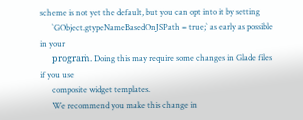scheme is not yet the default, but you can opt into it by setting
      `GObject.gtypeNameBasedOnJSPath = true;` as early as possible in your
      prograṁ. Doing this may require some changes in Glade files if you use
      composite widget templates.
      We recommend you make this change in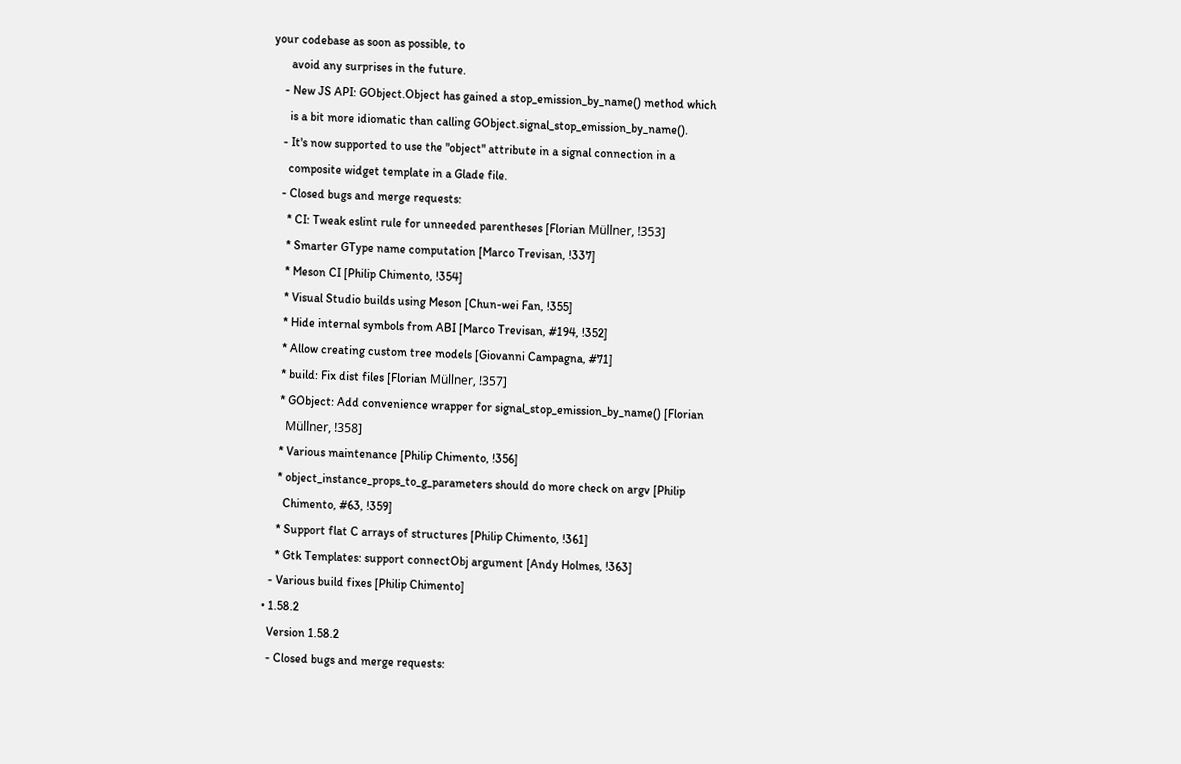your codebase as soon as possible, to
      avoid any surprises in the future.
    - New JS API: GObject.Object has gained a stop_emission_by_name() method which
      is a bit more idiomatic than calling GObject.signal_stop_emission_by_name().
    - It's now supported to use the "object" attribute in a signal connection in a
      composite widget template in a Glade file.
    - Closed bugs and merge requests:
      * CI: Tweak eslint rule for unneeded parentheses [Florian Müllner, !353]
      * Smarter GType name computation [Marco Trevisan, !337]
      * Meson CI [Philip Chimento, !354]
      * Visual Studio builds using Meson [Chun-wei Fan, !355]
      * Hide internal symbols from ABI [Marco Trevisan, #194, !352]
      * Allow creating custom tree models [Giovanni Campagna, #71]
      * build: Fix dist files [Florian Müllner, !357]
      * GObject: Add convenience wrapper for signal_stop_emission_by_name() [Florian
        Müllner, !358]
      * Various maintenance [Philip Chimento, !356]
      * object_instance_props_to_g_parameters should do more check on argv [Philip
        Chimento, #63, !359]
      * Support flat C arrays of structures [Philip Chimento, !361]
      * Gtk Templates: support connectObj argument [Andy Holmes, !363]
    - Various build fixes [Philip Chimento]
  • 1.58.2
    Version 1.58.2
    - Closed bugs and merge requests: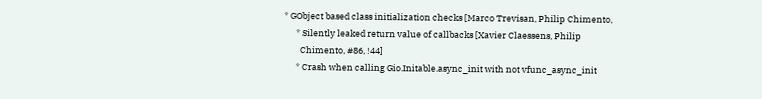* GObject based class initialization checks [Marco Trevisan, Philip Chimento,
      * Silently leaked return value of callbacks [Xavier Claessens, Philip
        Chimento, #86, !44]
      * Crash when calling Gio.Initable.async_init with not vfunc_async_init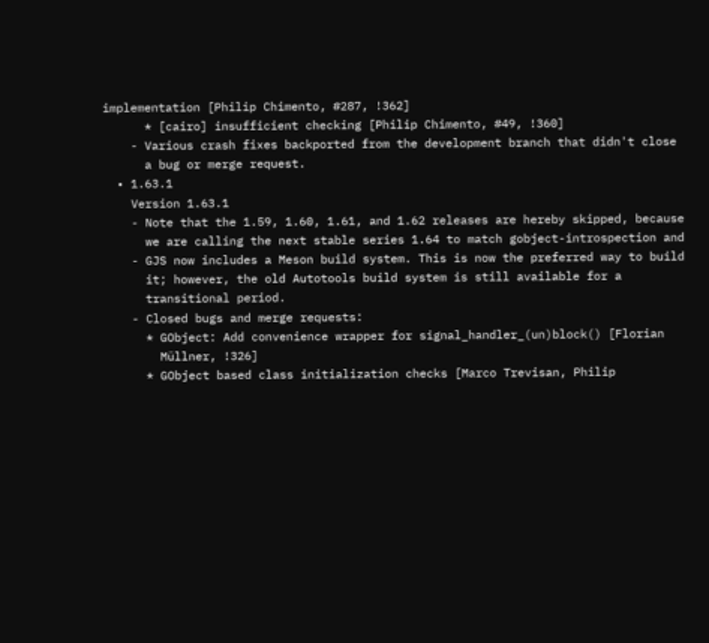implementation [Philip Chimento, #287, !362]
      * [cairo] insufficient checking [Philip Chimento, #49, !360]
    - Various crash fixes backported from the development branch that didn't close
      a bug or merge request.
  • 1.63.1
    Version 1.63.1
    - Note that the 1.59, 1.60, 1.61, and 1.62 releases are hereby skipped, because
      we are calling the next stable series 1.64 to match gobject-introspection and
    - GJS now includes a Meson build system. This is now the preferred way to build
      it; however, the old Autotools build system is still available for a
      transitional period.
    - Closed bugs and merge requests:
      * GObject: Add convenience wrapper for signal_handler_(un)block() [Florian
        Müllner, !326]
      * GObject based class initialization checks [Marco Trevisan, Philip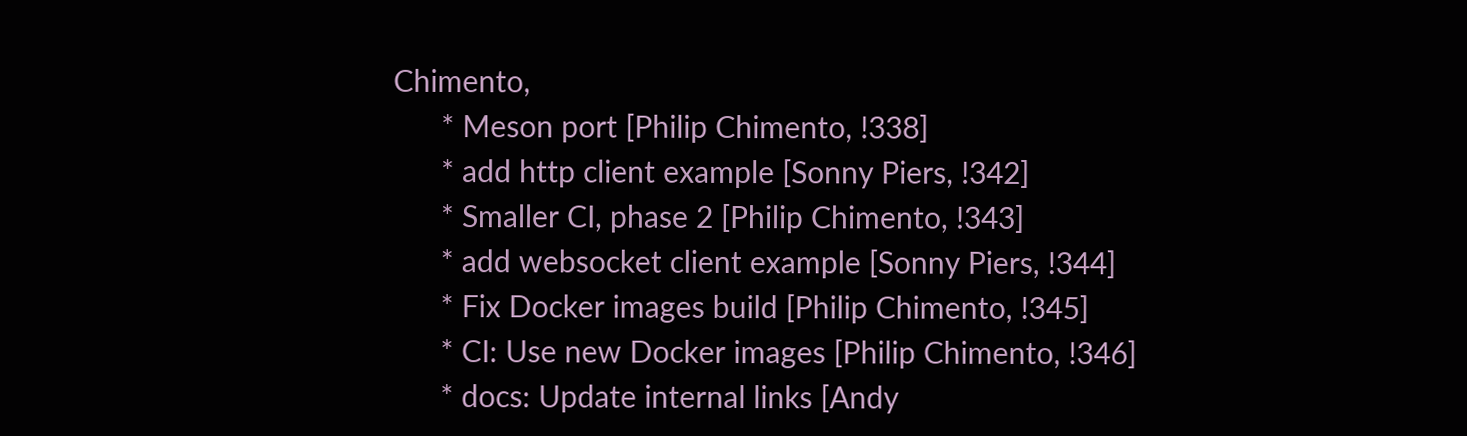Chimento,
      * Meson port [Philip Chimento, !338]
      * add http client example [Sonny Piers, !342]
      * Smaller CI, phase 2 [Philip Chimento, !343]
      * add websocket client example [Sonny Piers, !344]
      * Fix Docker images build [Philip Chimento, !345]
      * CI: Use new Docker images [Philip Chimento, !346]
      * docs: Update internal links [Andy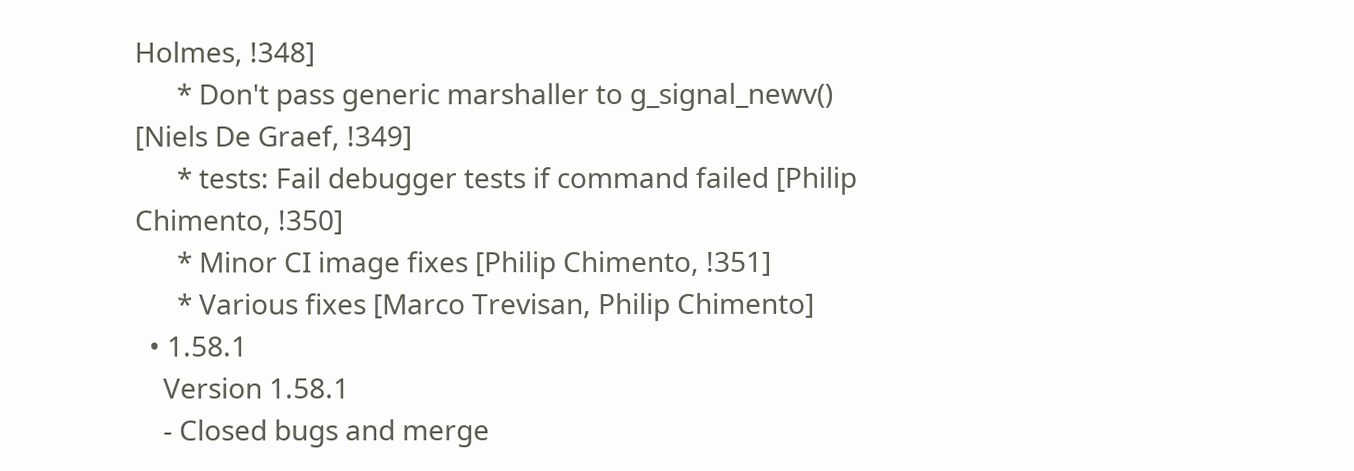Holmes, !348]
      * Don't pass generic marshaller to g_signal_newv() [Niels De Graef, !349]
      * tests: Fail debugger tests if command failed [Philip Chimento, !350]
      * Minor CI image fixes [Philip Chimento, !351]
      * Various fixes [Marco Trevisan, Philip Chimento]
  • 1.58.1
    Version 1.58.1
    - Closed bugs and merge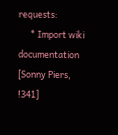requests:
      * Import wiki documentation [Sonny Piers, !341]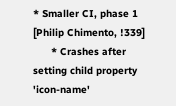* Smaller CI, phase 1 [Philip Chimento, !339]
      * Crashes after setting child property 'icon-name'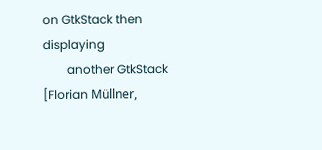on GtkStack then displaying
        another GtkStack [Florian Müllner,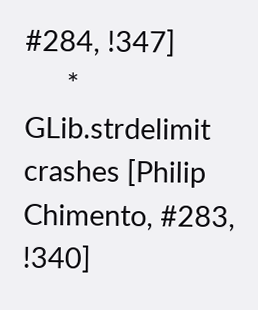#284, !347]
      * GLib.strdelimit crashes [Philip Chimento, #283, !340]